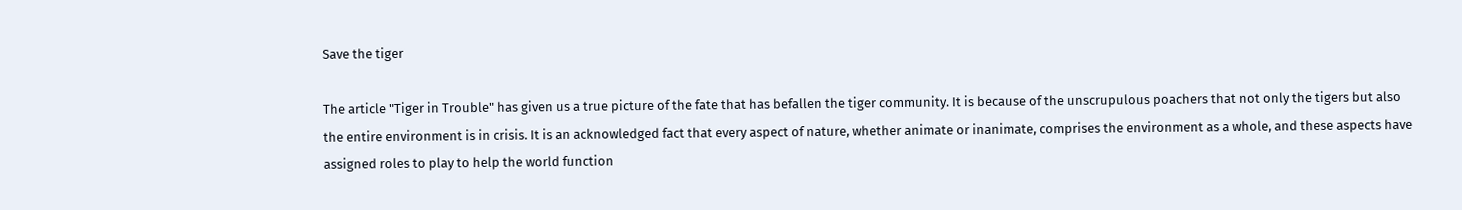Save the tiger

The article "Tiger in Trouble" has given us a true picture of the fate that has befallen the tiger community. It is because of the unscrupulous poachers that not only the tigers but also the entire environment is in crisis. It is an acknowledged fact that every aspect of nature, whether animate or inanimate, comprises the environment as a whole, and these aspects have assigned roles to play to help the world function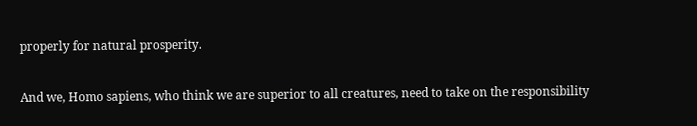properly for natural prosperity.

And we, Homo sapiens, who think we are superior to all creatures, need to take on the responsibility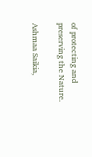of protecting and preserving the Nature.

Ashmaa Saikia,